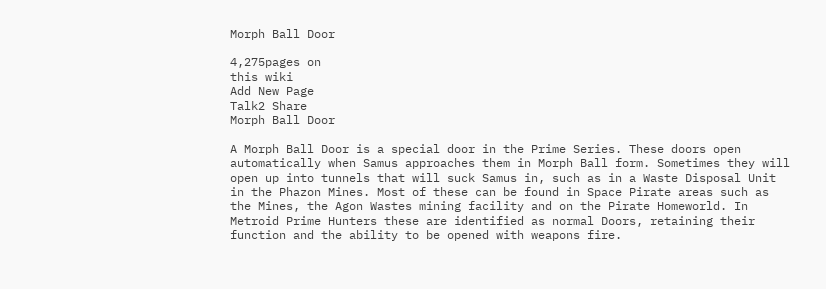Morph Ball Door

4,275pages on
this wiki
Add New Page
Talk2 Share
Morph Ball Door

A Morph Ball Door is a special door in the Prime Series. These doors open automatically when Samus approaches them in Morph Ball form. Sometimes they will open up into tunnels that will suck Samus in, such as in a Waste Disposal Unit in the Phazon Mines. Most of these can be found in Space Pirate areas such as the Mines, the Agon Wastes mining facility and on the Pirate Homeworld. In Metroid Prime Hunters these are identified as normal Doors, retaining their function and the ability to be opened with weapons fire.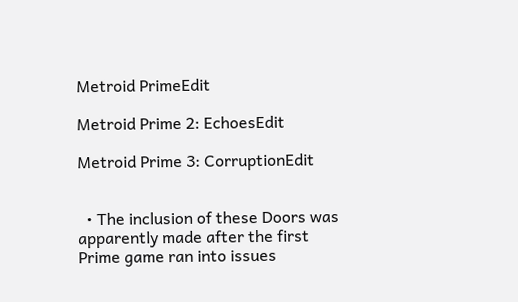Metroid PrimeEdit

Metroid Prime 2: EchoesEdit

Metroid Prime 3: CorruptionEdit


  • The inclusion of these Doors was apparently made after the first Prime game ran into issues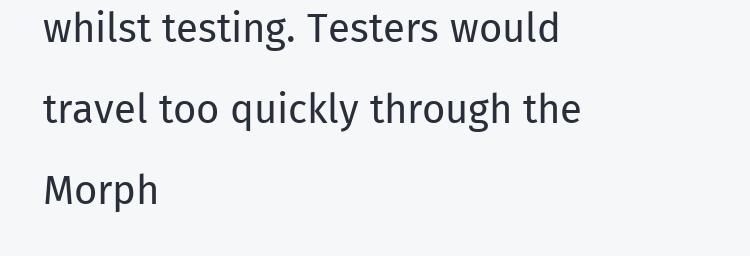whilst testing. Testers would travel too quickly through the Morph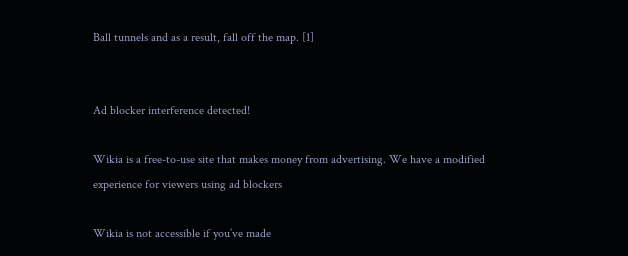Ball tunnels and as a result, fall off the map. [1]


Ad blocker interference detected!

Wikia is a free-to-use site that makes money from advertising. We have a modified experience for viewers using ad blockers

Wikia is not accessible if you’ve made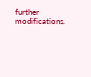further modifications.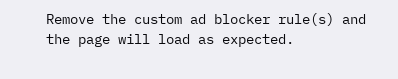Remove the custom ad blocker rule(s) and the page will load as expected.